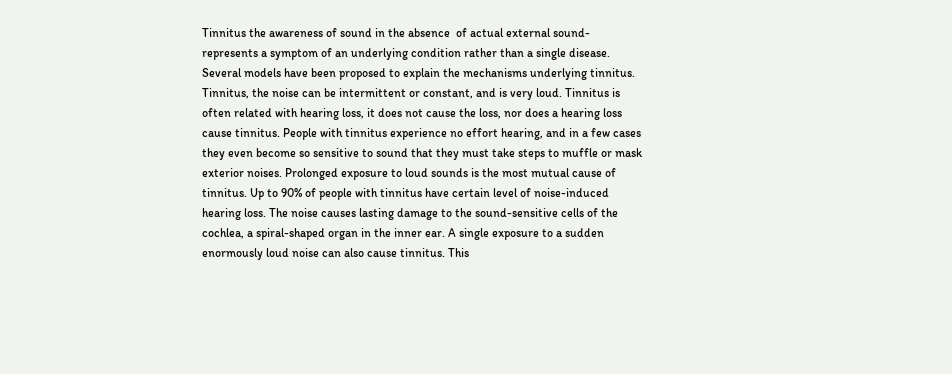Tinnitus the awareness of sound in the absence  of actual external sound-represents a symptom of an underlying condition rather than a single disease. Several models have been proposed to explain the mechanisms underlying tinnitus. Tinnitus, the noise can be intermittent or constant, and is very loud. Tinnitus is often related with hearing loss, it does not cause the loss, nor does a hearing loss cause tinnitus. People with tinnitus experience no effort hearing, and in a few cases they even become so sensitive to sound that they must take steps to muffle or mask exterior noises. Prolonged exposure to loud sounds is the most mutual cause of tinnitus. Up to 90% of people with tinnitus have certain level of noise-induced hearing loss. The noise causes lasting damage to the sound-sensitive cells of the cochlea, a spiral-shaped organ in the inner ear. A single exposure to a sudden enormously loud noise can also cause tinnitus. This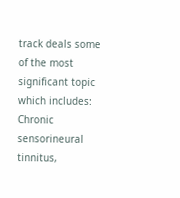track deals some of the most significant topic which includes: Chronic sensorineural tinnitus,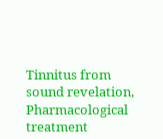Tinnitus from sound revelation, Pharmacological treatment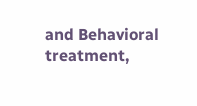and Behavioral treatment,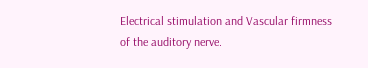Electrical stimulation and Vascular firmness of the auditory nerve.